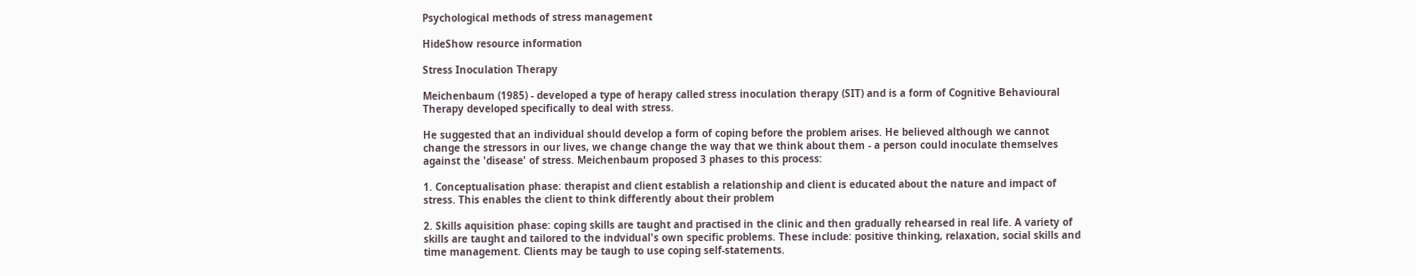Psychological methods of stress management

HideShow resource information

Stress Inoculation Therapy

Meichenbaum (1985) - developed a type of herapy called stress inoculation therapy (SIT) and is a form of Cognitive Behavioural Therapy developed specifically to deal with stress.

He suggested that an individual should develop a form of coping before the problem arises. He believed although we cannot change the stressors in our lives, we change change the way that we think about them - a person could inoculate themselves against the 'disease' of stress. Meichenbaum proposed 3 phases to this process:

1. Conceptualisation phase: therapist and client establish a relationship and client is educated about the nature and impact of stress. This enables the client to think differently about their problem

2. Skills aquisition phase: coping skills are taught and practised in the clinic and then gradually rehearsed in real life. A variety of skills are taught and tailored to the indvidual's own specific problems. These include: positive thinking, relaxation, social skills and time management. Clients may be taugh to use coping self-statements.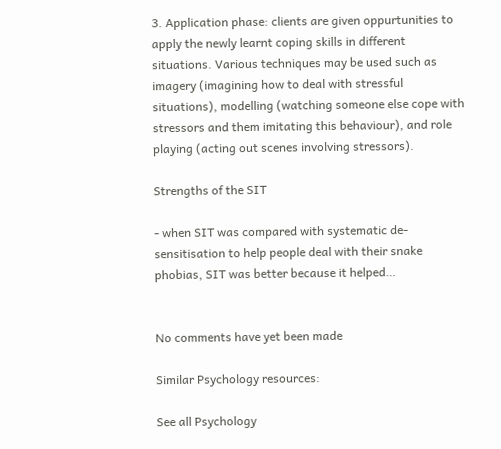3. Application phase: clients are given oppurtunities to apply the newly learnt coping skills in different situations. Various techniques may be used such as imagery (imagining how to deal with stressful situations), modelling (watching someone else cope with stressors and them imitating this behaviour), and role playing (acting out scenes involving stressors).

Strengths of the SIT

- when SIT was compared with systematic de-sensitisation to help people deal with their snake phobias, SIT was better because it helped…


No comments have yet been made

Similar Psychology resources:

See all Psychology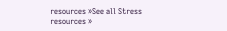resources »See all Stress resources »